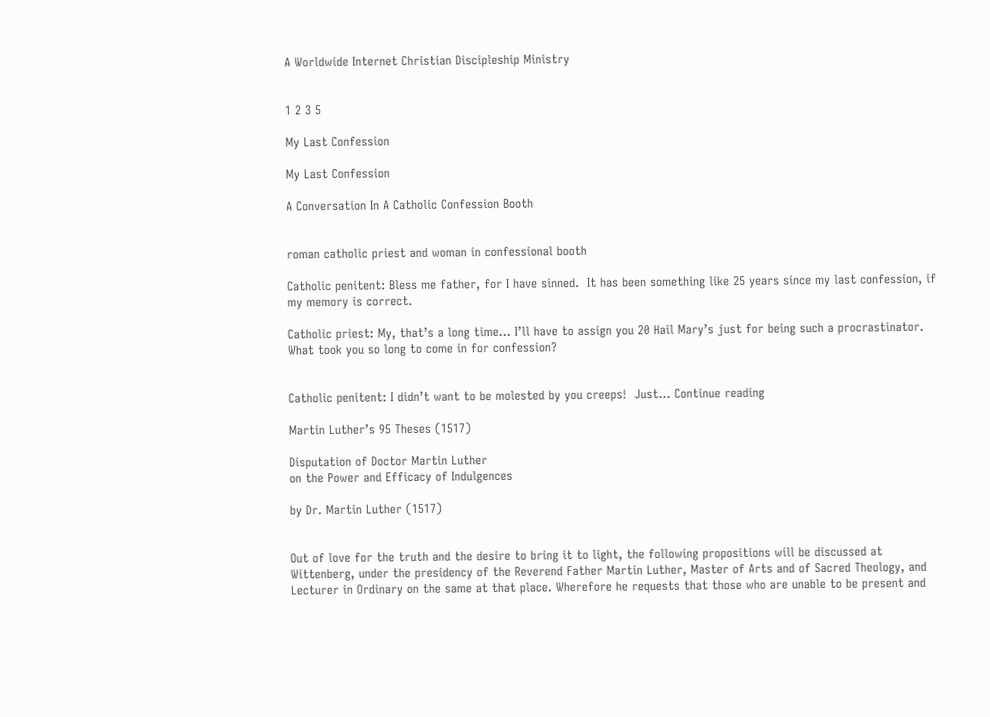A Worldwide Internet Christian Discipleship Ministry


1 2 3 5

My Last Confession

My Last Confession

A Conversation In A Catholic Confession Booth


roman catholic priest and woman in confessional booth

Catholic penitent: Bless me father, for I have sinned.  It has been something like 25 years since my last confession, if my memory is correct.

Catholic priest: My, that’s a long time… I’ll have to assign you 20 Hail Mary’s just for being such a procrastinator.  What took you so long to come in for confession?


Catholic penitent: I didn’t want to be molested by you creeps!  Just… Continue reading

Martin Luther’s 95 Theses (1517)

Disputation of Doctor Martin Luther
on the Power and Efficacy of Indulgences

by Dr. Martin Luther (1517)


Out of love for the truth and the desire to bring it to light, the following propositions will be discussed at Wittenberg, under the presidency of the Reverend Father Martin Luther, Master of Arts and of Sacred Theology, and Lecturer in Ordinary on the same at that place. Wherefore he requests that those who are unable to be present and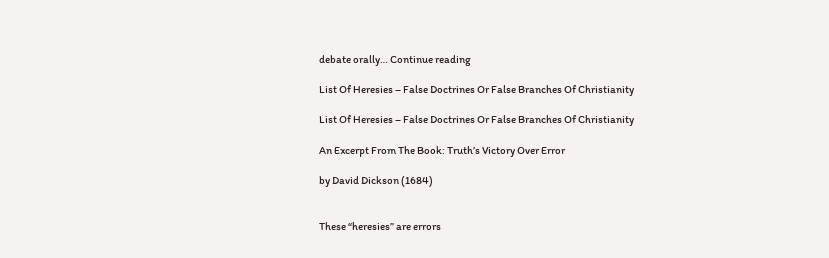debate orally… Continue reading

List Of Heresies – False Doctrines Or False Branches Of Christianity

List Of Heresies – False Doctrines Or False Branches Of Christianity

An Excerpt From The Book: Truth’s Victory Over Error

by David Dickson (1684)


These “heresies” are errors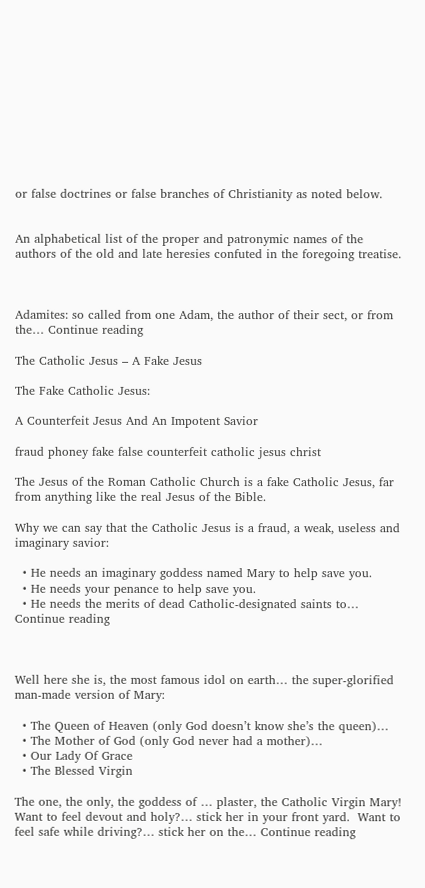or false doctrines or false branches of Christianity as noted below.


An alphabetical list of the proper and patronymic names of the authors of the old and late heresies confuted in the foregoing treatise.



Adamites: so called from one Adam, the author of their sect, or from the… Continue reading

The Catholic Jesus – A Fake Jesus

The Fake Catholic Jesus:

A Counterfeit Jesus And An Impotent Savior

fraud phoney fake false counterfeit catholic jesus christ

The Jesus of the Roman Catholic Church is a fake Catholic Jesus, far from anything like the real Jesus of the Bible.

Why we can say that the Catholic Jesus is a fraud, a weak, useless and imaginary savior:

  • He needs an imaginary goddess named Mary to help save you.
  • He needs your penance to help save you.
  • He needs the merits of dead Catholic-designated saints to… Continue reading



Well here she is, the most famous idol on earth… the super-glorified man-made version of Mary:

  • The Queen of Heaven (only God doesn’t know she’s the queen)…
  • The Mother of God (only God never had a mother)…
  • Our Lady Of Grace
  • The Blessed Virgin

The one, the only, the goddess of … plaster, the Catholic Virgin Mary!  Want to feel devout and holy?… stick her in your front yard.  Want to feel safe while driving?… stick her on the… Continue reading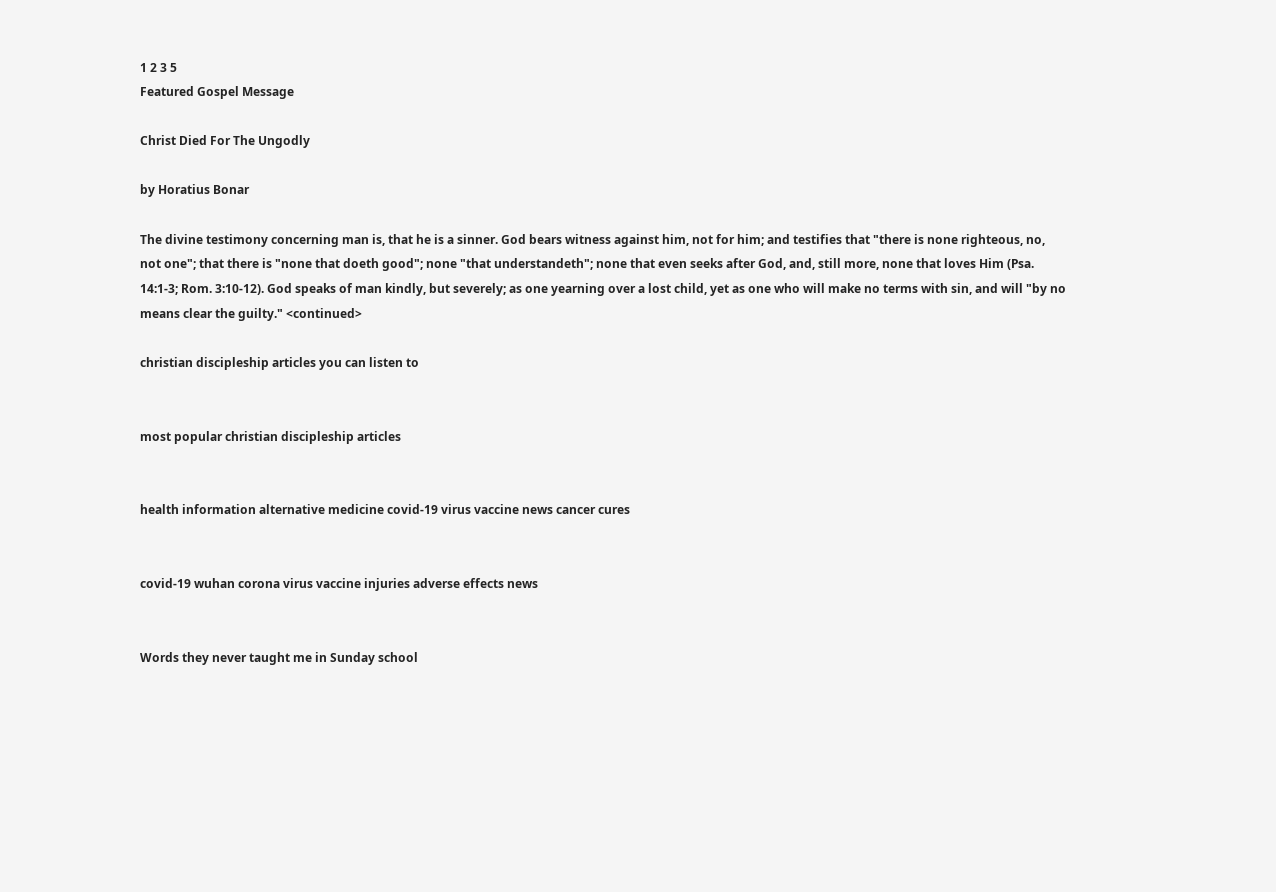1 2 3 5
Featured Gospel Message

Christ Died For The Ungodly

by Horatius Bonar

The divine testimony concerning man is, that he is a sinner. God bears witness against him, not for him; and testifies that "there is none righteous, no, not one"; that there is "none that doeth good"; none "that understandeth"; none that even seeks after God, and, still more, none that loves Him (Psa. 14:1-3; Rom. 3:10-12). God speaks of man kindly, but severely; as one yearning over a lost child, yet as one who will make no terms with sin, and will "by no means clear the guilty." <continued>

christian discipleship articles you can listen to


most popular christian discipleship articles


health information alternative medicine covid-19 virus vaccine news cancer cures


covid-19 wuhan corona virus vaccine injuries adverse effects news


Words they never taught me in Sunday school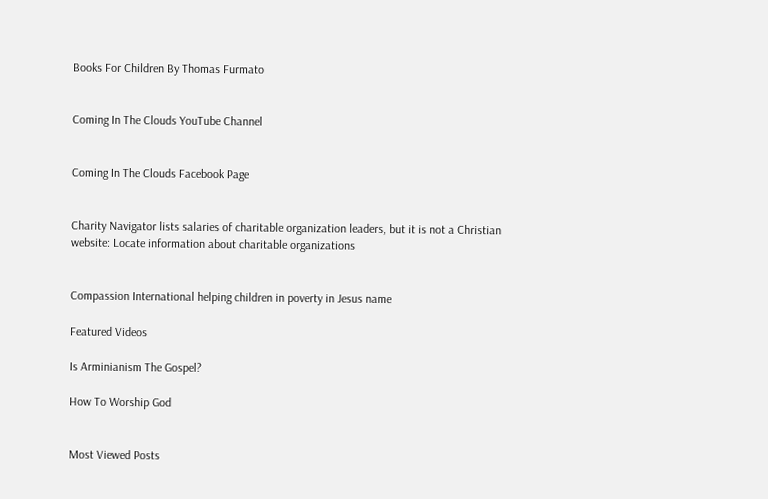Books For Children By Thomas Furmato


Coming In The Clouds YouTube Channel


Coming In The Clouds Facebook Page


Charity Navigator lists salaries of charitable organization leaders, but it is not a Christian website: Locate information about charitable organizations


Compassion International helping children in poverty in Jesus name

Featured Videos

Is Arminianism The Gospel?

How To Worship God


Most Viewed Posts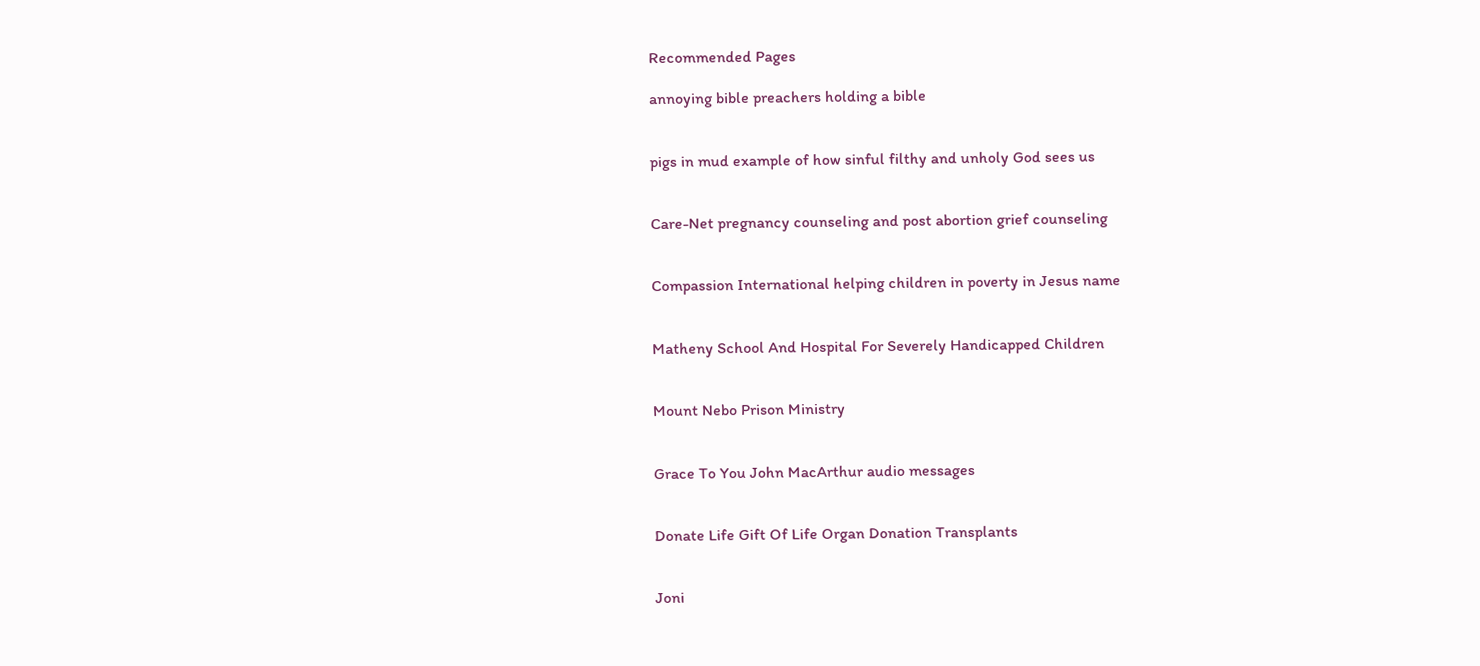Recommended Pages

annoying bible preachers holding a bible


pigs in mud example of how sinful filthy and unholy God sees us


Care-Net pregnancy counseling and post abortion grief counseling


Compassion International helping children in poverty in Jesus name


Matheny School And Hospital For Severely Handicapped Children


Mount Nebo Prison Ministry


Grace To You John MacArthur audio messages


Donate Life Gift Of Life Organ Donation Transplants


Joni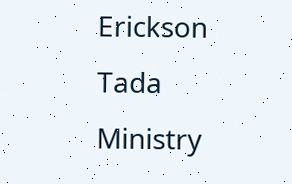Erickson Tada Ministry